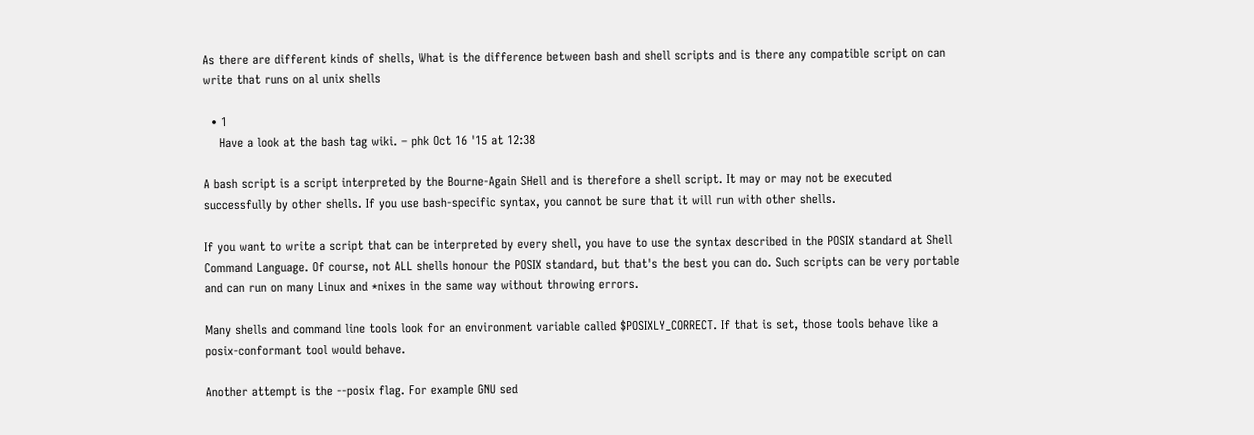As there are different kinds of shells, What is the difference between bash and shell scripts and is there any compatible script on can write that runs on al unix shells

  • 1
    Have a look at the bash tag wiki. – phk Oct 16 '15 at 12:38

A bash script is a script interpreted by the Bourne-Again SHell and is therefore a shell script. It may or may not be executed successfully by other shells. If you use bash-specific syntax, you cannot be sure that it will run with other shells.

If you want to write a script that can be interpreted by every shell, you have to use the syntax described in the POSIX standard at Shell Command Language. Of course, not ALL shells honour the POSIX standard, but that's the best you can do. Such scripts can be very portable and can run on many Linux and *nixes in the same way without throwing errors.

Many shells and command line tools look for an environment variable called $POSIXLY_CORRECT. If that is set, those tools behave like a posix-conformant tool would behave.

Another attempt is the --posix flag. For example GNU sed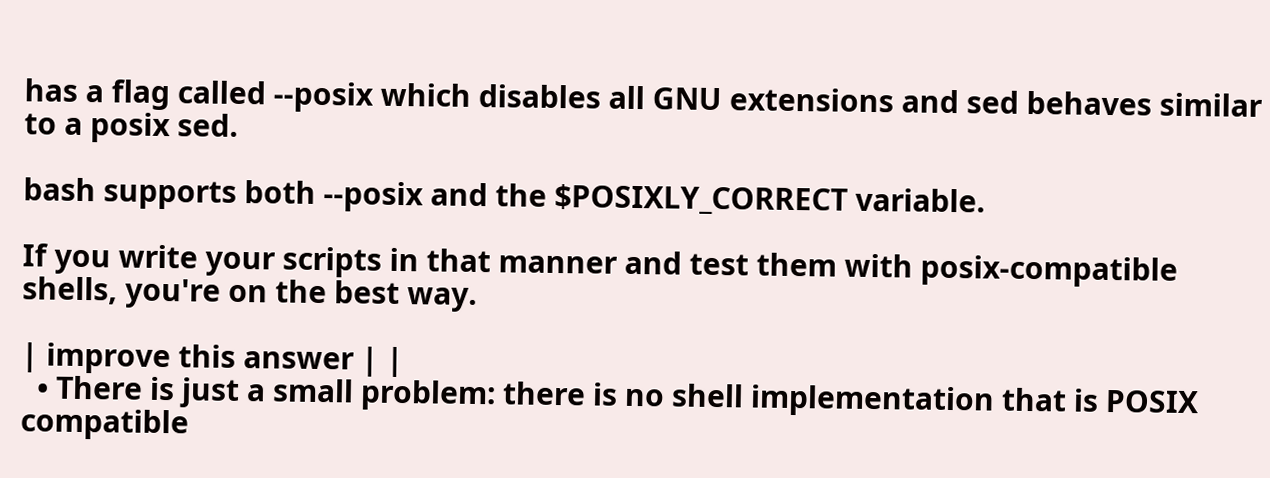has a flag called --posix which disables all GNU extensions and sed behaves similar to a posix sed.

bash supports both --posix and the $POSIXLY_CORRECT variable.

If you write your scripts in that manner and test them with posix-compatible shells, you're on the best way.

| improve this answer | |
  • There is just a small problem: there is no shell implementation that is POSIX compatible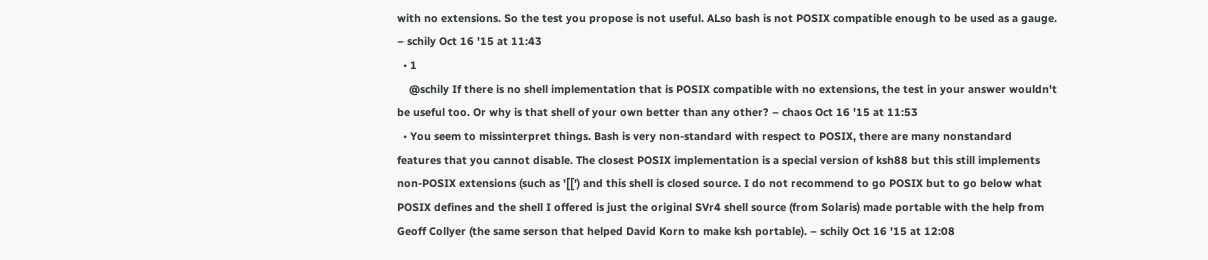with no extensions. So the test you propose is not useful. ALso bash is not POSIX compatible enough to be used as a gauge. – schily Oct 16 '15 at 11:43
  • 1
    @schily If there is no shell implementation that is POSIX compatible with no extensions, the test in your answer wouldn't be useful too. Or why is that shell of your own better than any other? – chaos Oct 16 '15 at 11:53
  • You seem to missinterpret things. Bash is very non-standard with respect to POSIX, there are many nonstandard features that you cannot disable. The closest POSIX implementation is a special version of ksh88 but this still implements non-POSIX extensions (such as '[[') and this shell is closed source. I do not recommend to go POSIX but to go below what POSIX defines and the shell I offered is just the original SVr4 shell source (from Solaris) made portable with the help from Geoff Collyer (the same serson that helped David Korn to make ksh portable). – schily Oct 16 '15 at 12:08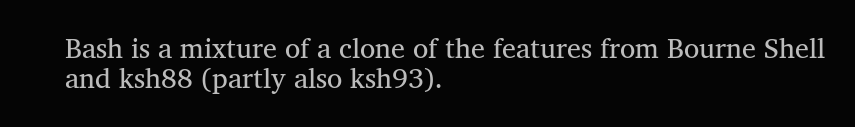Bash is a mixture of a clone of the features from Bourne Shell and ksh88 (partly also ksh93).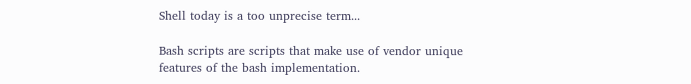Shell today is a too unprecise term...

Bash scripts are scripts that make use of vendor unique features of the bash implementation.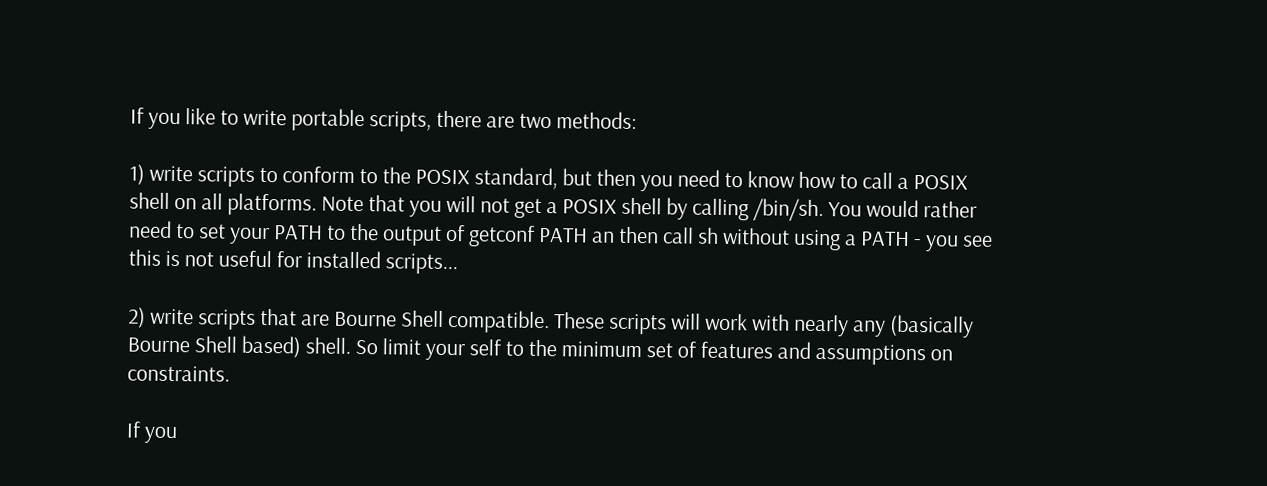If you like to write portable scripts, there are two methods:

1) write scripts to conform to the POSIX standard, but then you need to know how to call a POSIX shell on all platforms. Note that you will not get a POSIX shell by calling /bin/sh. You would rather need to set your PATH to the output of getconf PATH an then call sh without using a PATH - you see this is not useful for installed scripts...

2) write scripts that are Bourne Shell compatible. These scripts will work with nearly any (basically Bourne Shell based) shell. So limit your self to the minimum set of features and assumptions on constraints.

If you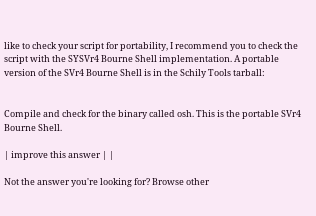like to check your script for portability, I recommend you to check the script with the SYSVr4 Bourne Shell implementation. A portable version of the SVr4 Bourne Shell is in the Schily Tools tarball:


Compile and check for the binary called osh. This is the portable SVr4 Bourne Shell.

| improve this answer | |

Not the answer you're looking for? Browse other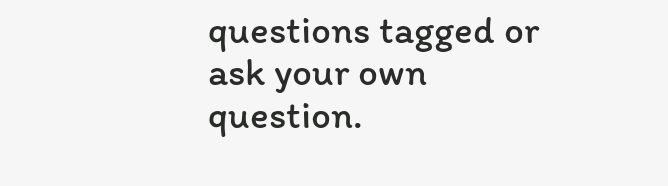questions tagged or ask your own question.